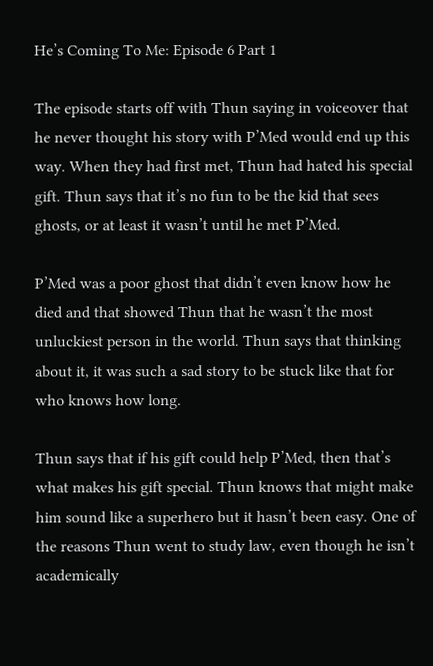He’s Coming To Me: Episode 6 Part 1

The episode starts off with Thun saying in voiceover that he never thought his story with P’Med would end up this way. When they had first met, Thun had hated his special gift. Thun says that it’s no fun to be the kid that sees ghosts, or at least it wasn’t until he met P’Med.

P’Med was a poor ghost that didn’t even know how he died and that showed Thun that he wasn’t the most unluckiest person in the world. Thun says that thinking about it, it was such a sad story to be stuck like that for who knows how long.

Thun says that if his gift could help P’Med, then that’s what makes his gift special. Thun knows that might make him sound like a superhero but it hasn’t been easy. One of the reasons Thun went to study law, even though he isn’t academically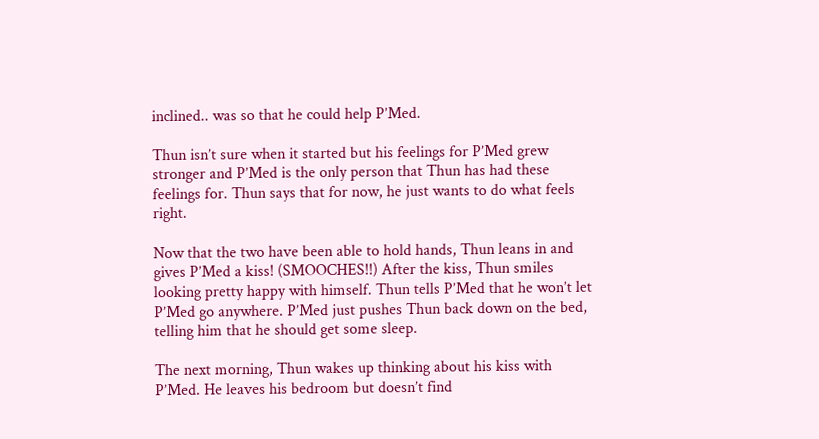inclined.. was so that he could help P’Med.

Thun isn’t sure when it started but his feelings for P’Med grew stronger and P’Med is the only person that Thun has had these feelings for. Thun says that for now, he just wants to do what feels right.

Now that the two have been able to hold hands, Thun leans in and gives P’Med a kiss! (SMOOCHES!!) After the kiss, Thun smiles looking pretty happy with himself. Thun tells P’Med that he won’t let P’Med go anywhere. P’Med just pushes Thun back down on the bed, telling him that he should get some sleep.

The next morning, Thun wakes up thinking about his kiss with P’Med. He leaves his bedroom but doesn’t find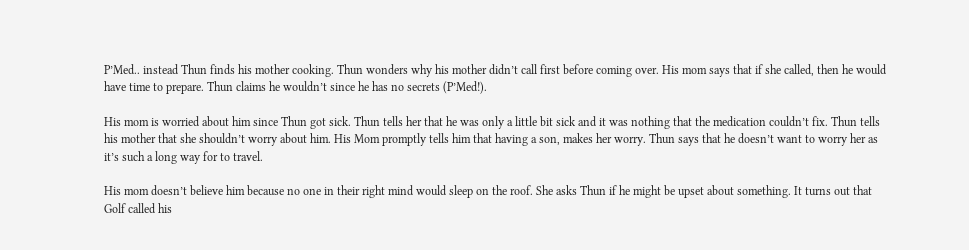P’Med.. instead Thun finds his mother cooking. Thun wonders why his mother didn’t call first before coming over. His mom says that if she called, then he would have time to prepare. Thun claims he wouldn’t since he has no secrets (P’Med!).

His mom is worried about him since Thun got sick. Thun tells her that he was only a little bit sick and it was nothing that the medication couldn’t fix. Thun tells his mother that she shouldn’t worry about him. His Mom promptly tells him that having a son, makes her worry. Thun says that he doesn’t want to worry her as it’s such a long way for to travel.

His mom doesn’t believe him because no one in their right mind would sleep on the roof. She asks Thun if he might be upset about something. It turns out that Golf called his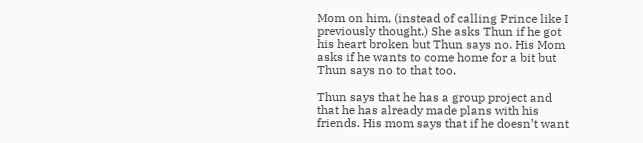Mom on him, (instead of calling Prince like I previously thought.) She asks Thun if he got his heart broken but Thun says no. His Mom asks if he wants to come home for a bit but Thun says no to that too.

Thun says that he has a group project and that he has already made plans with his friends. His mom says that if he doesn’t want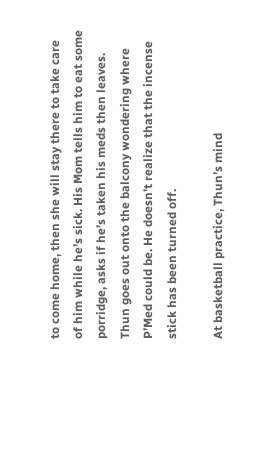to come home, then she will stay there to take care of him while he’s sick. His Mom tells him to eat some porridge, asks if he’s taken his meds then leaves. Thun goes out onto the balcony wondering where P’Med could be. He doesn’t realize that the incense stick has been turned off.

At basketball practice, Thun’s mind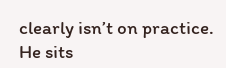clearly isn’t on practice. He sits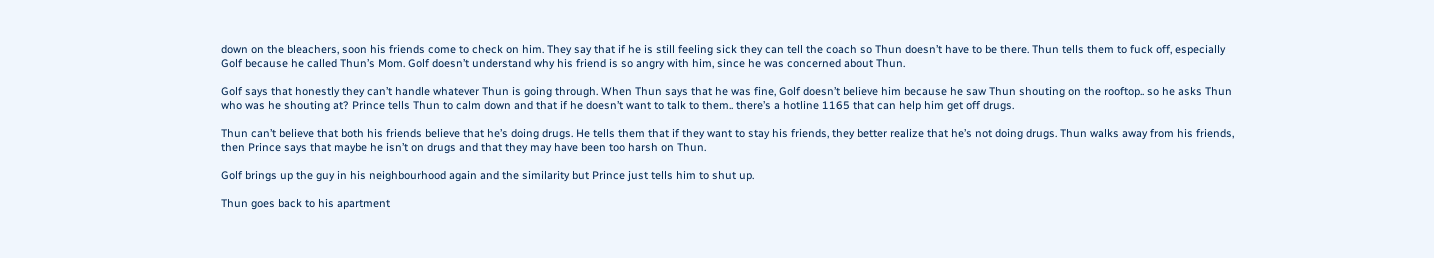down on the bleachers, soon his friends come to check on him. They say that if he is still feeling sick they can tell the coach so Thun doesn’t have to be there. Thun tells them to fuck off, especially Golf because he called Thun’s Mom. Golf doesn’t understand why his friend is so angry with him, since he was concerned about Thun.

Golf says that honestly they can’t handle whatever Thun is going through. When Thun says that he was fine, Golf doesn’t believe him because he saw Thun shouting on the rooftop.. so he asks Thun who was he shouting at? Prince tells Thun to calm down and that if he doesn’t want to talk to them.. there’s a hotline 1165 that can help him get off drugs.

Thun can’t believe that both his friends believe that he’s doing drugs. He tells them that if they want to stay his friends, they better realize that he’s not doing drugs. Thun walks away from his friends, then Prince says that maybe he isn’t on drugs and that they may have been too harsh on Thun.

Golf brings up the guy in his neighbourhood again and the similarity but Prince just tells him to shut up.

Thun goes back to his apartment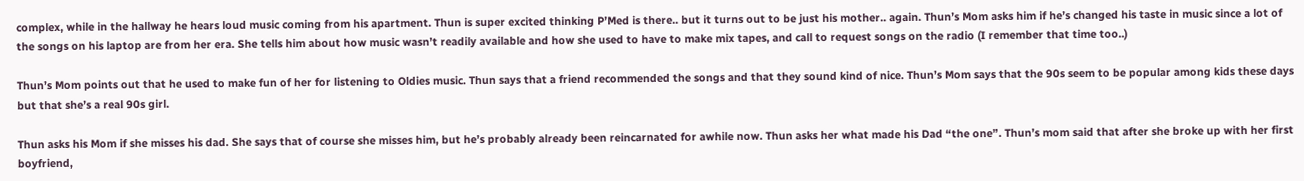complex, while in the hallway he hears loud music coming from his apartment. Thun is super excited thinking P’Med is there.. but it turns out to be just his mother.. again. Thun’s Mom asks him if he’s changed his taste in music since a lot of the songs on his laptop are from her era. She tells him about how music wasn’t readily available and how she used to have to make mix tapes, and call to request songs on the radio (I remember that time too..)

Thun’s Mom points out that he used to make fun of her for listening to Oldies music. Thun says that a friend recommended the songs and that they sound kind of nice. Thun’s Mom says that the 90s seem to be popular among kids these days but that she’s a real 90s girl.

Thun asks his Mom if she misses his dad. She says that of course she misses him, but he’s probably already been reincarnated for awhile now. Thun asks her what made his Dad “the one”. Thun’s mom said that after she broke up with her first boyfriend,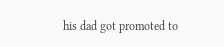his dad got promoted to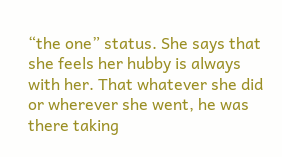“the one” status. She says that she feels her hubby is always with her. That whatever she did or wherever she went, he was there taking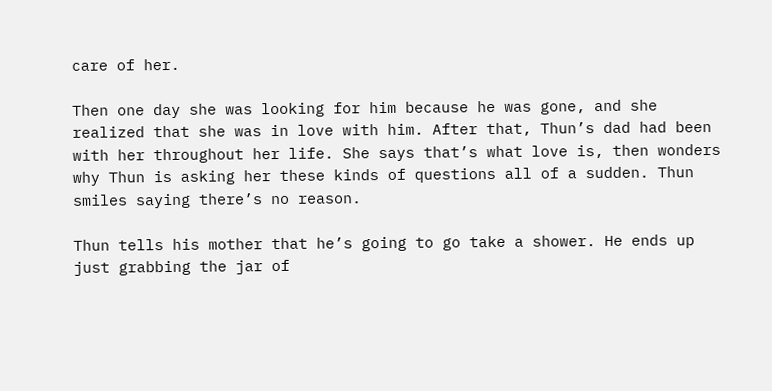care of her.

Then one day she was looking for him because he was gone, and she realized that she was in love with him. After that, Thun’s dad had been with her throughout her life. She says that’s what love is, then wonders why Thun is asking her these kinds of questions all of a sudden. Thun smiles saying there’s no reason.

Thun tells his mother that he’s going to go take a shower. He ends up just grabbing the jar of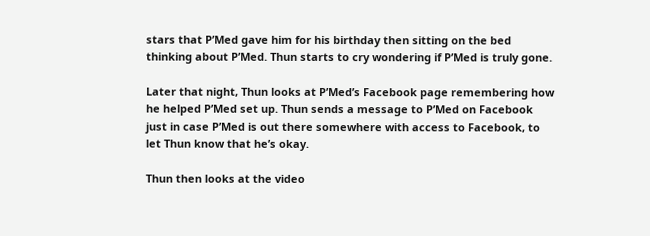stars that P’Med gave him for his birthday then sitting on the bed thinking about P’Med. Thun starts to cry wondering if P’Med is truly gone.

Later that night, Thun looks at P’Med’s Facebook page remembering how he helped P’Med set up. Thun sends a message to P’Med on Facebook just in case P’Med is out there somewhere with access to Facebook, to let Thun know that he’s okay.

Thun then looks at the video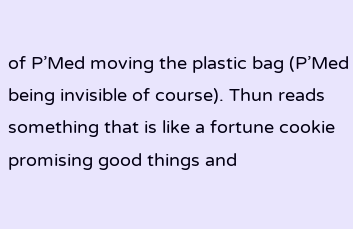of P’Med moving the plastic bag (P’Med being invisible of course). Thun reads something that is like a fortune cookie promising good things and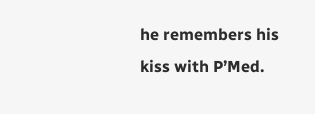he remembers his kiss with P’Med.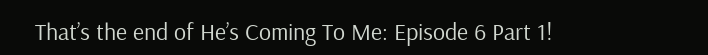That’s the end of He’s Coming To Me: Episode 6 Part 1!